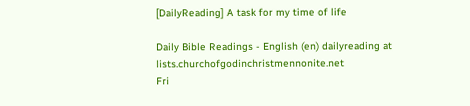[DailyReading] A task for my time of life

Daily Bible Readings - English (en) dailyreading at lists.churchofgodinchristmennonite.net
Fri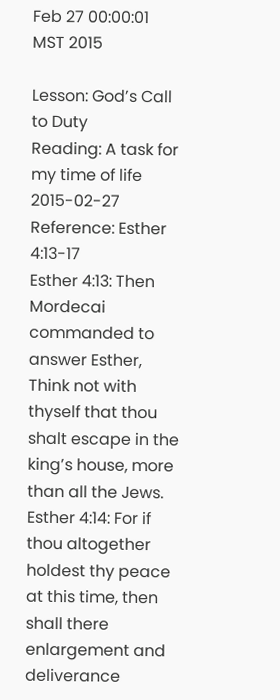Feb 27 00:00:01 MST 2015

Lesson: God’s Call to Duty
Reading: A task for my time of life  2015-02-27
Reference: Esther 4:13-17
Esther 4:13: Then Mordecai commanded to answer Esther, Think not with thyself that thou shalt escape in the king’s house, more than all the Jews.
Esther 4:14: For if thou altogether holdest thy peace at this time, then shall there enlargement and deliverance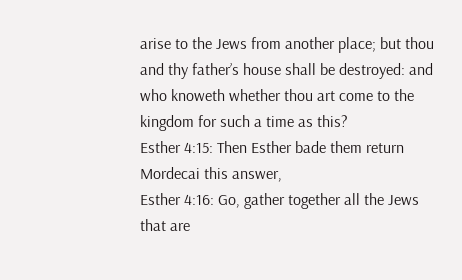arise to the Jews from another place; but thou and thy father’s house shall be destroyed: and who knoweth whether thou art come to the kingdom for such a time as this?
Esther 4:15: Then Esther bade them return Mordecai this answer,
Esther 4:16: Go, gather together all the Jews that are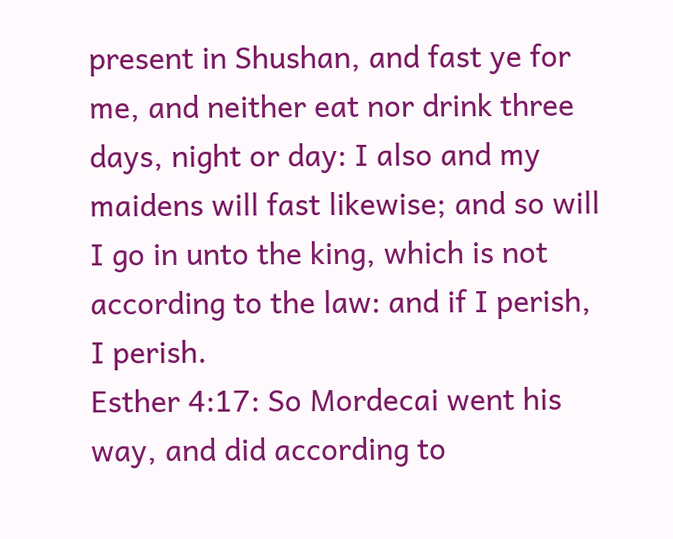present in Shushan, and fast ye for me, and neither eat nor drink three days, night or day: I also and my maidens will fast likewise; and so will I go in unto the king, which is not according to the law: and if I perish, I perish.
Esther 4:17: So Mordecai went his way, and did according to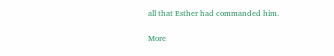all that Esther had commanded him.

More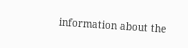information about the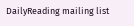DailyReading mailing list